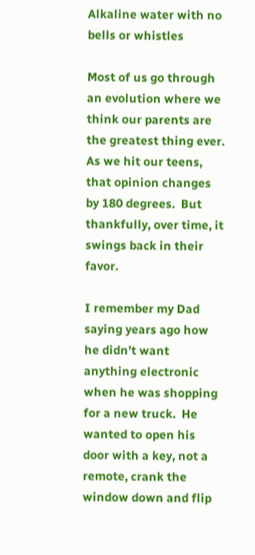Alkaline water with no bells or whistles

Most of us go through an evolution where we think our parents are the greatest thing ever.  As we hit our teens, that opinion changes by 180 degrees.  But thankfully, over time, it swings back in their favor.

I remember my Dad saying years ago how he didn’t want anything electronic when he was shopping for a new truck.  He wanted to open his door with a key, not a remote, crank the window down and flip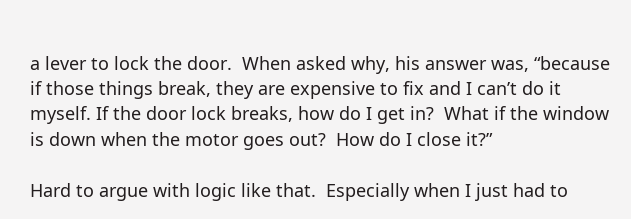a lever to lock the door.  When asked why, his answer was, “because if those things break, they are expensive to fix and I can’t do it myself. If the door lock breaks, how do I get in?  What if the window is down when the motor goes out?  How do I close it?”

Hard to argue with logic like that.  Especially when I just had to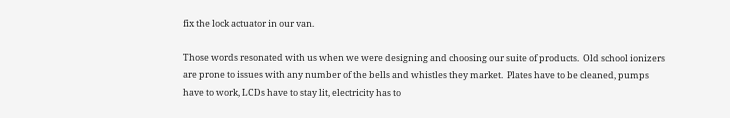fix the lock actuator in our van.

Those words resonated with us when we were designing and choosing our suite of products.  Old school ionizers are prone to issues with any number of the bells and whistles they market.  Plates have to be cleaned, pumps have to work, LCDs have to stay lit, electricity has to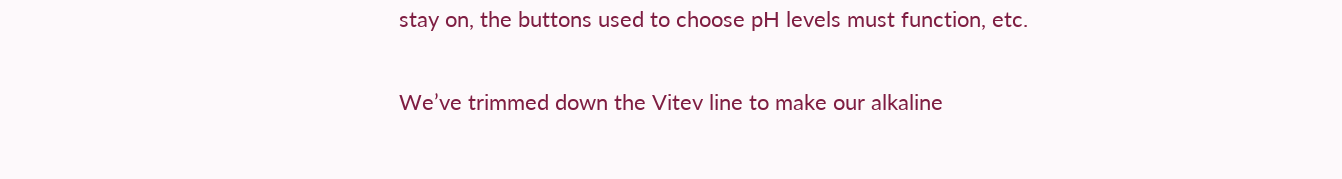stay on, the buttons used to choose pH levels must function, etc.

We’ve trimmed down the Vitev line to make our alkaline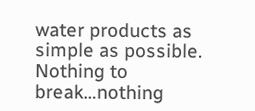water products as simple as possible.  Nothing to break…nothing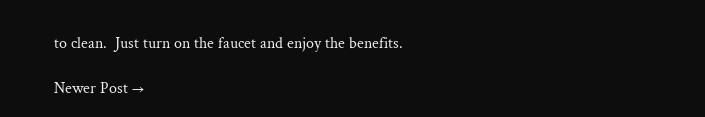to clean.  Just turn on the faucet and enjoy the benefits.

Newer Post →